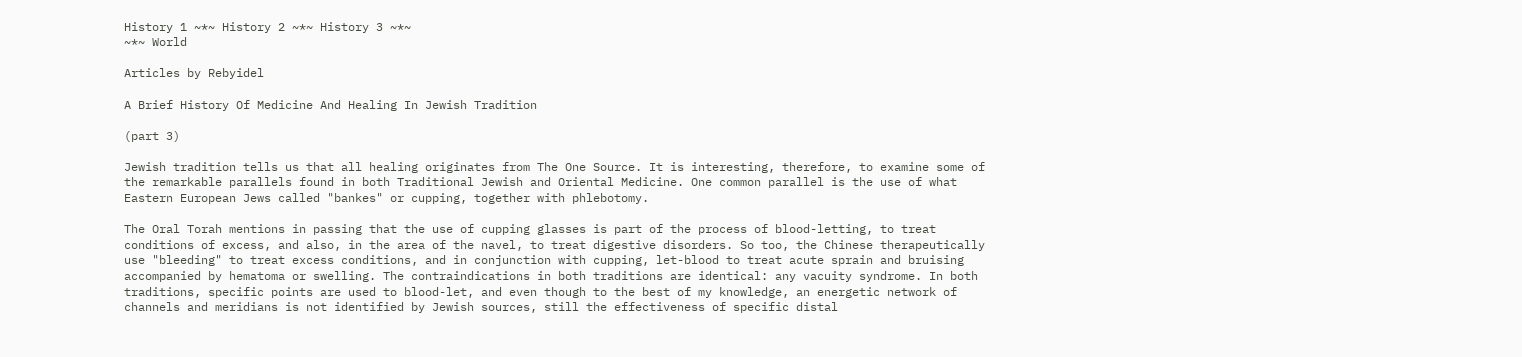History 1 ~*~ History 2 ~*~ History 3 ~*~
~*~ World

Articles by Rebyidel

A Brief History Of Medicine And Healing In Jewish Tradition

(part 3)

Jewish tradition tells us that all healing originates from The One Source. It is interesting, therefore, to examine some of the remarkable parallels found in both Traditional Jewish and Oriental Medicine. One common parallel is the use of what Eastern European Jews called "bankes" or cupping, together with phlebotomy.

The Oral Torah mentions in passing that the use of cupping glasses is part of the process of blood-letting, to treat conditions of excess, and also, in the area of the navel, to treat digestive disorders. So too, the Chinese therapeutically use "bleeding" to treat excess conditions, and in conjunction with cupping, let-blood to treat acute sprain and bruising accompanied by hematoma or swelling. The contraindications in both traditions are identical: any vacuity syndrome. In both traditions, specific points are used to blood-let, and even though to the best of my knowledge, an energetic network of channels and meridians is not identified by Jewish sources, still the effectiveness of specific distal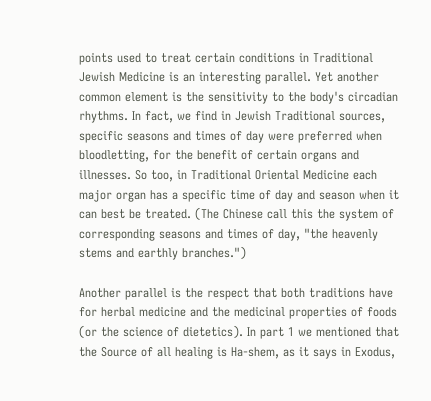points used to treat certain conditions in Traditional Jewish Medicine is an interesting parallel. Yet another common element is the sensitivity to the body's circadian rhythms. In fact, we find in Jewish Traditional sources, specific seasons and times of day were preferred when bloodletting, for the benefit of certain organs and illnesses. So too, in Traditional Oriental Medicine each major organ has a specific time of day and season when it can best be treated. (The Chinese call this the system of corresponding seasons and times of day, "the heavenly stems and earthly branches.")

Another parallel is the respect that both traditions have for herbal medicine and the medicinal properties of foods (or the science of dietetics). In part 1 we mentioned that the Source of all healing is Ha-shem, as it says in Exodus,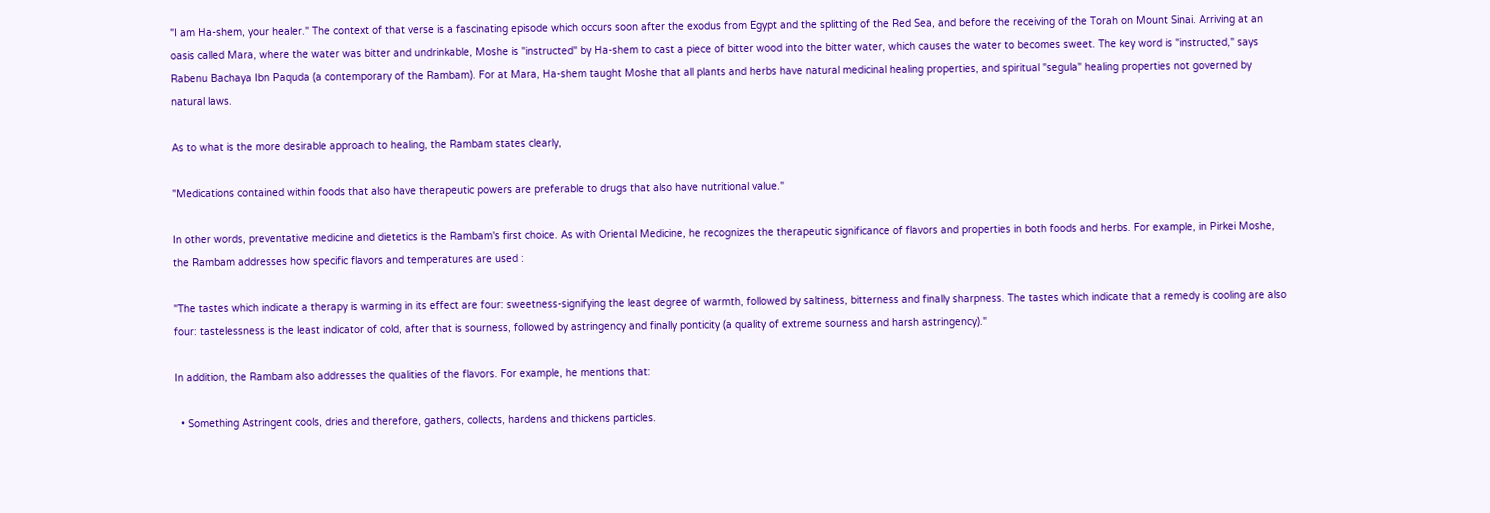"I am Ha-shem, your healer." The context of that verse is a fascinating episode which occurs soon after the exodus from Egypt and the splitting of the Red Sea, and before the receiving of the Torah on Mount Sinai. Arriving at an oasis called Mara, where the water was bitter and undrinkable, Moshe is "instructed" by Ha-shem to cast a piece of bitter wood into the bitter water, which causes the water to becomes sweet. The key word is "instructed," says Rabenu Bachaya Ibn Paquda (a contemporary of the Rambam). For at Mara, Ha-shem taught Moshe that all plants and herbs have natural medicinal healing properties, and spiritual "segula" healing properties not governed by natural laws.

As to what is the more desirable approach to healing, the Rambam states clearly,

"Medications contained within foods that also have therapeutic powers are preferable to drugs that also have nutritional value."

In other words, preventative medicine and dietetics is the Rambam's first choice. As with Oriental Medicine, he recognizes the therapeutic significance of flavors and properties in both foods and herbs. For example, in Pirkei Moshe, the Rambam addresses how specific flavors and temperatures are used :

"The tastes which indicate a therapy is warming in its effect are four: sweetness-signifying the least degree of warmth, followed by saltiness, bitterness and finally sharpness. The tastes which indicate that a remedy is cooling are also four: tastelessness is the least indicator of cold, after that is sourness, followed by astringency and finally ponticity (a quality of extreme sourness and harsh astringency)."

In addition, the Rambam also addresses the qualities of the flavors. For example, he mentions that:

  • Something Astringent cools, dries and therefore, gathers, collects, hardens and thickens particles.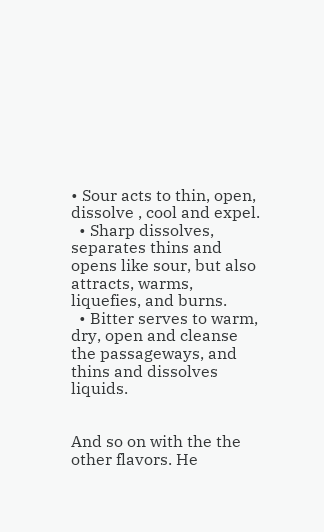• Sour acts to thin, open, dissolve , cool and expel.
  • Sharp dissolves, separates thins and opens like sour, but also attracts, warms, liquefies, and burns.
  • Bitter serves to warm, dry, open and cleanse the passageways, and thins and dissolves liquids.


And so on with the the other flavors. He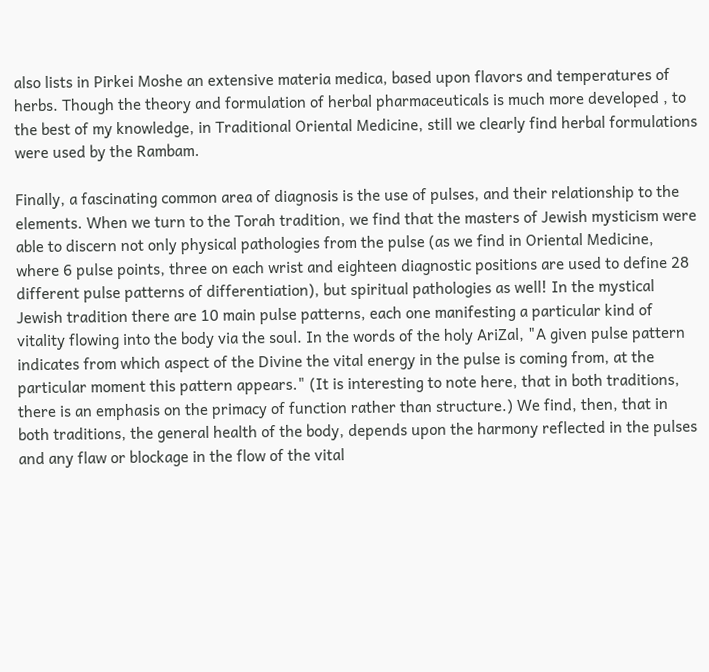also lists in Pirkei Moshe an extensive materia medica, based upon flavors and temperatures of herbs. Though the theory and formulation of herbal pharmaceuticals is much more developed , to the best of my knowledge, in Traditional Oriental Medicine, still we clearly find herbal formulations were used by the Rambam.

Finally, a fascinating common area of diagnosis is the use of pulses, and their relationship to the elements. When we turn to the Torah tradition, we find that the masters of Jewish mysticism were able to discern not only physical pathologies from the pulse (as we find in Oriental Medicine, where 6 pulse points, three on each wrist and eighteen diagnostic positions are used to define 28 different pulse patterns of differentiation), but spiritual pathologies as well! In the mystical Jewish tradition there are 10 main pulse patterns, each one manifesting a particular kind of vitality flowing into the body via the soul. In the words of the holy AriZal, "A given pulse pattern indicates from which aspect of the Divine the vital energy in the pulse is coming from, at the particular moment this pattern appears." (It is interesting to note here, that in both traditions, there is an emphasis on the primacy of function rather than structure.) We find, then, that in both traditions, the general health of the body, depends upon the harmony reflected in the pulses and any flaw or blockage in the flow of the vital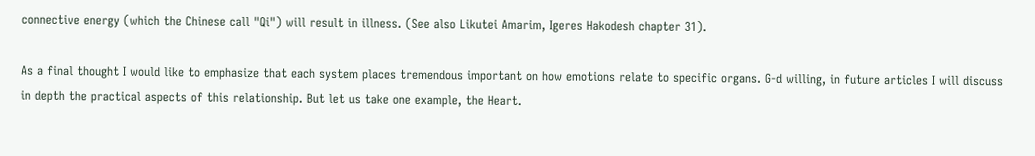connective energy (which the Chinese call "Qi") will result in illness. (See also Likutei Amarim, Igeres Hakodesh chapter 31).

As a final thought I would like to emphasize that each system places tremendous important on how emotions relate to specific organs. G-d willing, in future articles I will discuss in depth the practical aspects of this relationship. But let us take one example, the Heart.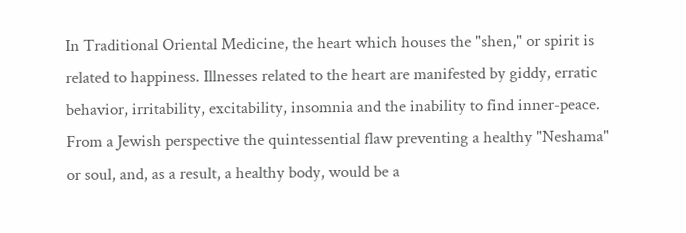In Traditional Oriental Medicine, the heart which houses the "shen," or spirit is related to happiness. Illnesses related to the heart are manifested by giddy, erratic behavior, irritability, excitability, insomnia and the inability to find inner-peace. From a Jewish perspective the quintessential flaw preventing a healthy "Neshama" or soul, and, as a result, a healthy body, would be a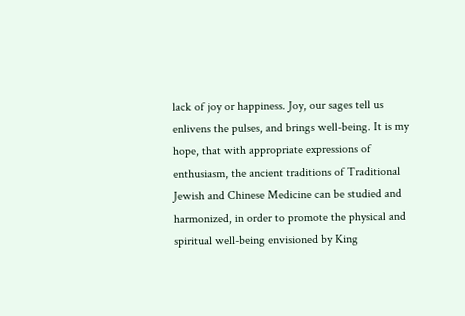lack of joy or happiness. Joy, our sages tell us enlivens the pulses, and brings well-being. It is my hope, that with appropriate expressions of enthusiasm, the ancient traditions of Traditional Jewish and Chinese Medicine can be studied and harmonized, in order to promote the physical and spiritual well-being envisioned by King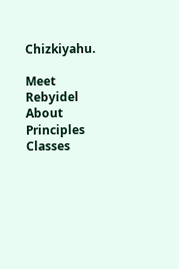Chizkiyahu.

Meet Rebyidel About Principles Classes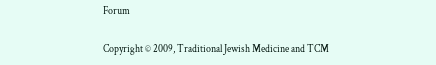Forum

Copyright © 2009, Traditional Jewish Medicine and TCM